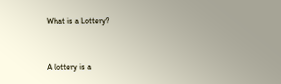What is a Lottery?


A lottery is a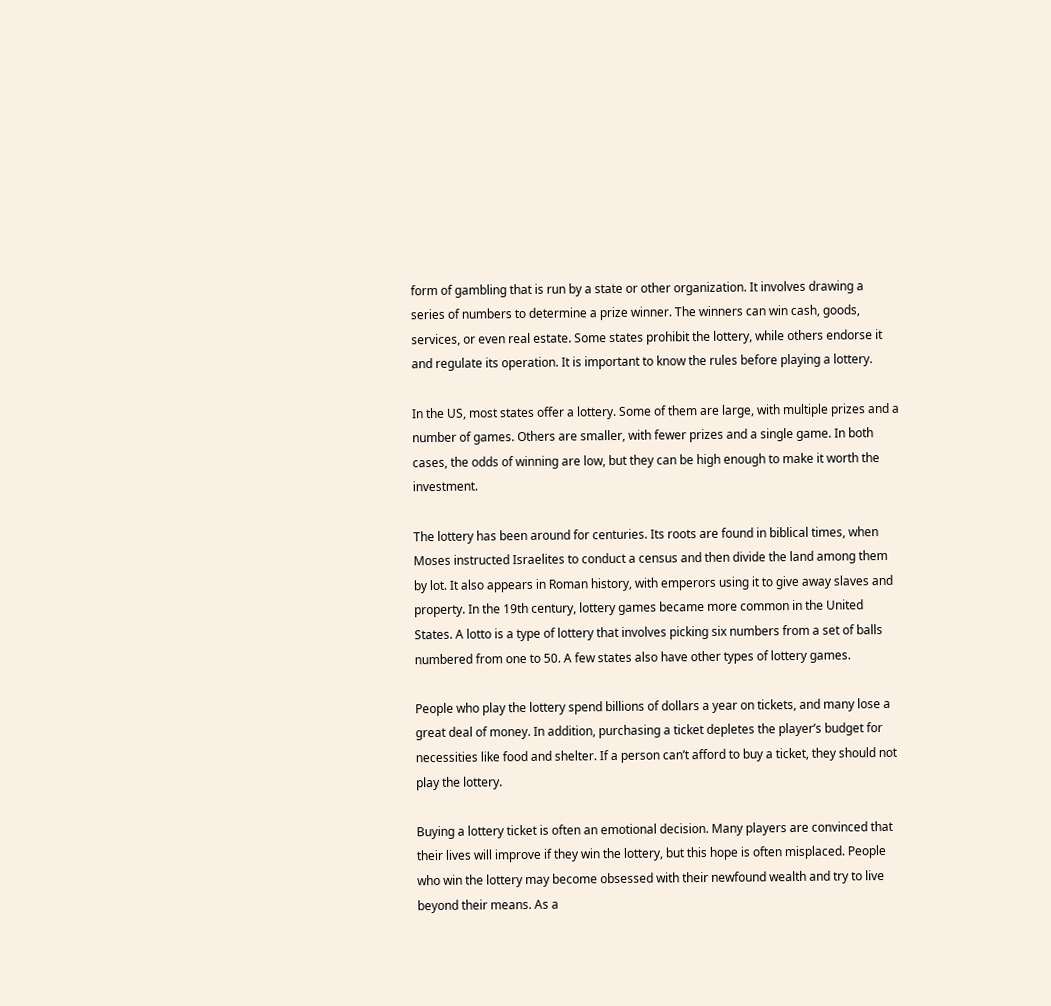form of gambling that is run by a state or other organization. It involves drawing a series of numbers to determine a prize winner. The winners can win cash, goods, services, or even real estate. Some states prohibit the lottery, while others endorse it and regulate its operation. It is important to know the rules before playing a lottery.

In the US, most states offer a lottery. Some of them are large, with multiple prizes and a number of games. Others are smaller, with fewer prizes and a single game. In both cases, the odds of winning are low, but they can be high enough to make it worth the investment.

The lottery has been around for centuries. Its roots are found in biblical times, when Moses instructed Israelites to conduct a census and then divide the land among them by lot. It also appears in Roman history, with emperors using it to give away slaves and property. In the 19th century, lottery games became more common in the United States. A lotto is a type of lottery that involves picking six numbers from a set of balls numbered from one to 50. A few states also have other types of lottery games.

People who play the lottery spend billions of dollars a year on tickets, and many lose a great deal of money. In addition, purchasing a ticket depletes the player’s budget for necessities like food and shelter. If a person can’t afford to buy a ticket, they should not play the lottery.

Buying a lottery ticket is often an emotional decision. Many players are convinced that their lives will improve if they win the lottery, but this hope is often misplaced. People who win the lottery may become obsessed with their newfound wealth and try to live beyond their means. As a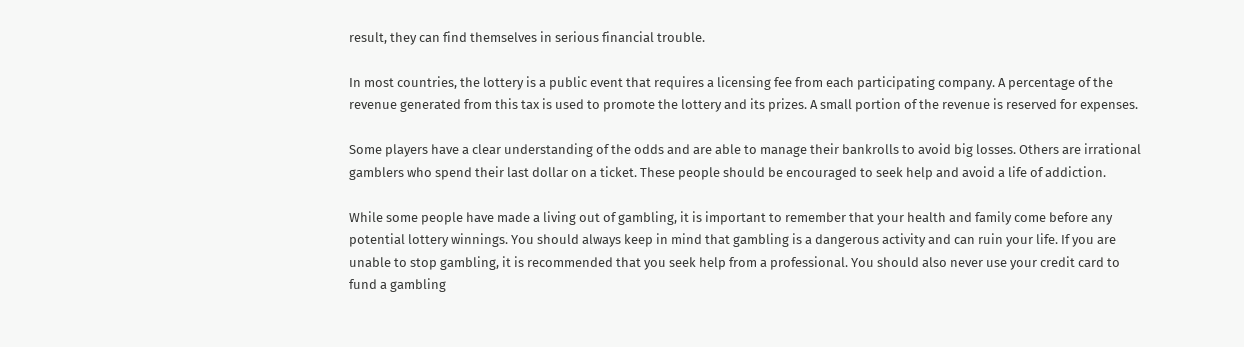result, they can find themselves in serious financial trouble.

In most countries, the lottery is a public event that requires a licensing fee from each participating company. A percentage of the revenue generated from this tax is used to promote the lottery and its prizes. A small portion of the revenue is reserved for expenses.

Some players have a clear understanding of the odds and are able to manage their bankrolls to avoid big losses. Others are irrational gamblers who spend their last dollar on a ticket. These people should be encouraged to seek help and avoid a life of addiction.

While some people have made a living out of gambling, it is important to remember that your health and family come before any potential lottery winnings. You should always keep in mind that gambling is a dangerous activity and can ruin your life. If you are unable to stop gambling, it is recommended that you seek help from a professional. You should also never use your credit card to fund a gambling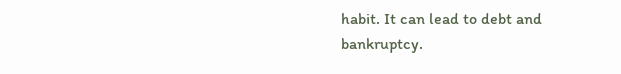habit. It can lead to debt and bankruptcy.